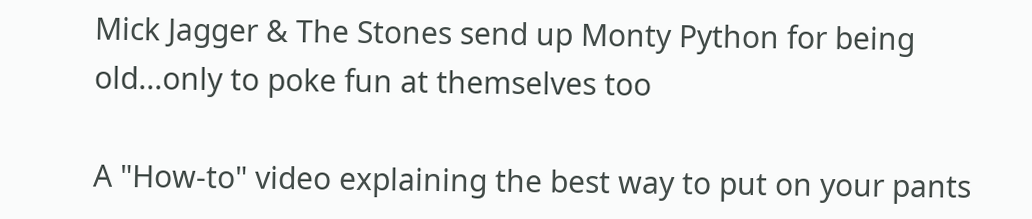Mick Jagger & The Stones send up Monty Python for being old...only to poke fun at themselves too

A "How-to" video explaining the best way to put on your pants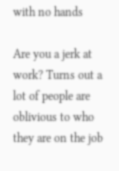with no hands

Are you a jerk at work? Turns out a lot of people are oblivious to who they are on the job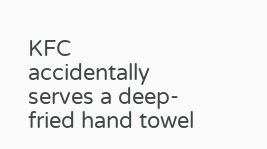KFC accidentally serves a deep-fried hand towel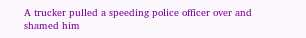A trucker pulled a speeding police officer over and shamed him